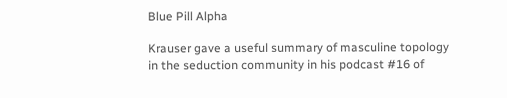Blue Pill Alpha

Krauser gave a useful summary of masculine topology in the seduction community in his podcast #16 of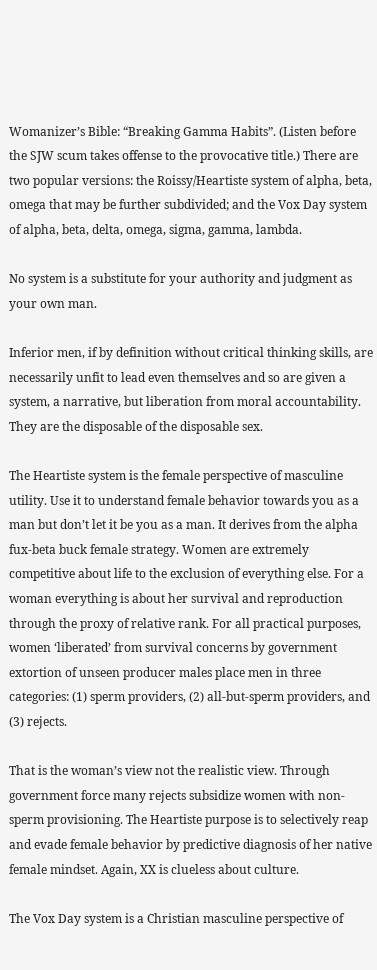Womanizer’s Bible: “Breaking Gamma Habits”. (Listen before the SJW scum takes offense to the provocative title.) There are two popular versions: the Roissy/Heartiste system of alpha, beta, omega that may be further subdivided; and the Vox Day system of alpha, beta, delta, omega, sigma, gamma, lambda.

No system is a substitute for your authority and judgment as your own man.

Inferior men, if by definition without critical thinking skills, are necessarily unfit to lead even themselves and so are given a system, a narrative, but liberation from moral accountability. They are the disposable of the disposable sex.

The Heartiste system is the female perspective of masculine utility. Use it to understand female behavior towards you as a man but don’t let it be you as a man. It derives from the alpha fux-beta buck female strategy. Women are extremely competitive about life to the exclusion of everything else. For a woman everything is about her survival and reproduction through the proxy of relative rank. For all practical purposes, women ‘liberated’ from survival concerns by government extortion of unseen producer males place men in three categories: (1) sperm providers, (2) all-but-sperm providers, and (3) rejects.

That is the woman’s view not the realistic view. Through government force many rejects subsidize women with non-sperm provisioning. The Heartiste purpose is to selectively reap and evade female behavior by predictive diagnosis of her native female mindset. Again, XX is clueless about culture.

The Vox Day system is a Christian masculine perspective of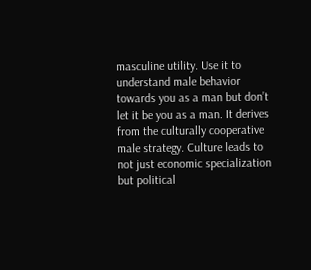masculine utility. Use it to understand male behavior towards you as a man but don’t let it be you as a man. It derives from the culturally cooperative male strategy. Culture leads to not just economic specialization but political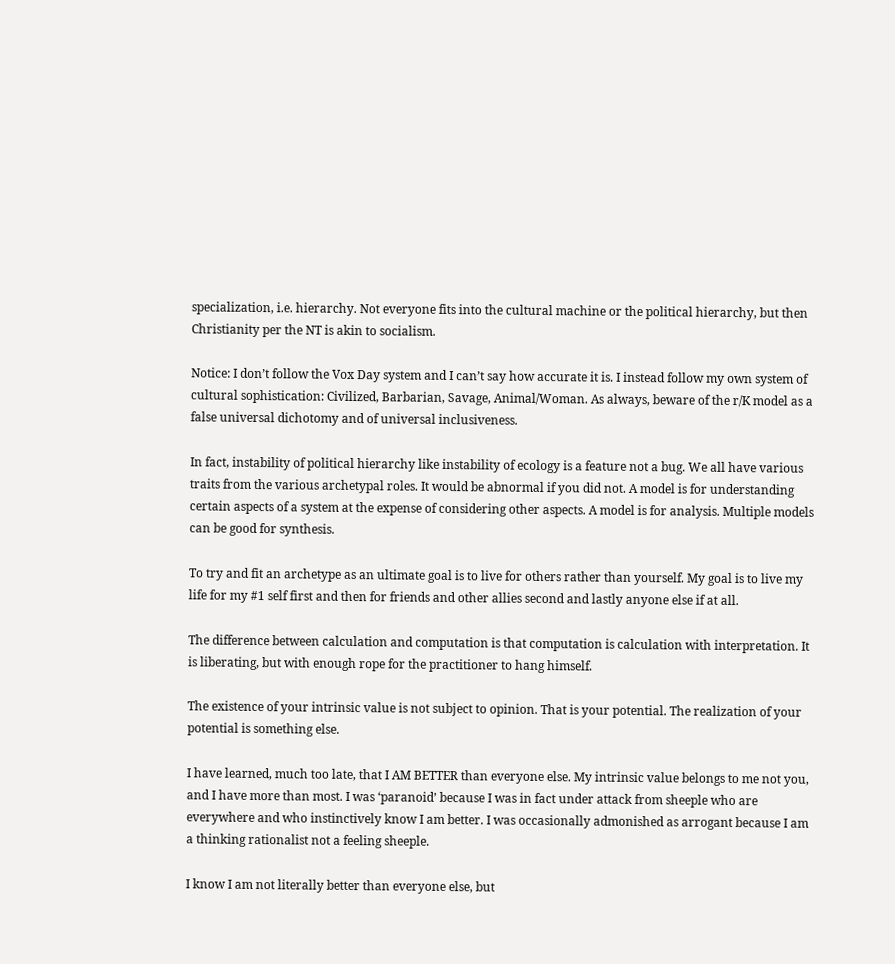specialization, i.e. hierarchy. Not everyone fits into the cultural machine or the political hierarchy, but then Christianity per the NT is akin to socialism.

Notice: I don’t follow the Vox Day system and I can’t say how accurate it is. I instead follow my own system of cultural sophistication: Civilized, Barbarian, Savage, Animal/Woman. As always, beware of the r/K model as a false universal dichotomy and of universal inclusiveness.

In fact, instability of political hierarchy like instability of ecology is a feature not a bug. We all have various traits from the various archetypal roles. It would be abnormal if you did not. A model is for understanding certain aspects of a system at the expense of considering other aspects. A model is for analysis. Multiple models can be good for synthesis.

To try and fit an archetype as an ultimate goal is to live for others rather than yourself. My goal is to live my life for my #1 self first and then for friends and other allies second and lastly anyone else if at all.

The difference between calculation and computation is that computation is calculation with interpretation. It is liberating, but with enough rope for the practitioner to hang himself.

The existence of your intrinsic value is not subject to opinion. That is your potential. The realization of your potential is something else.

I have learned, much too late, that I AM BETTER than everyone else. My intrinsic value belongs to me not you, and I have more than most. I was ‘paranoid’ because I was in fact under attack from sheeple who are everywhere and who instinctively know I am better. I was occasionally admonished as arrogant because I am a thinking rationalist not a feeling sheeple.

I know I am not literally better than everyone else, but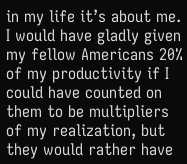in my life it’s about me. I would have gladly given my fellow Americans 20% of my productivity if I could have counted on them to be multipliers of my realization, but they would rather have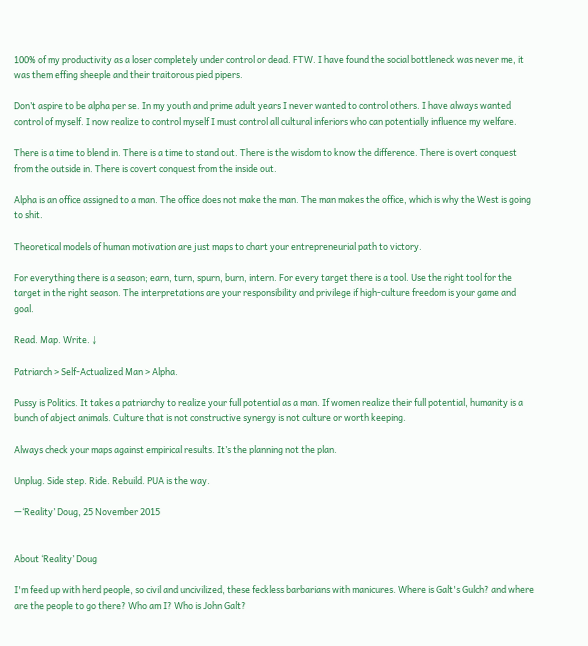100% of my productivity as a loser completely under control or dead. FTW. I have found the social bottleneck was never me, it was them effing sheeple and their traitorous pied pipers.

Don’t aspire to be alpha per se. In my youth and prime adult years I never wanted to control others. I have always wanted control of myself. I now realize to control myself I must control all cultural inferiors who can potentially influence my welfare.

There is a time to blend in. There is a time to stand out. There is the wisdom to know the difference. There is overt conquest from the outside in. There is covert conquest from the inside out.

Alpha is an office assigned to a man. The office does not make the man. The man makes the office, which is why the West is going to shit.

Theoretical models of human motivation are just maps to chart your entrepreneurial path to victory.

For everything there is a season; earn, turn, spurn, burn, intern. For every target there is a tool. Use the right tool for the target in the right season. The interpretations are your responsibility and privilege if high-culture freedom is your game and goal.

Read. Map. Write. ↓

Patriarch > Self-Actualized Man > Alpha.

Pussy is Politics. It takes a patriarchy to realize your full potential as a man. If women realize their full potential, humanity is a bunch of abject animals. Culture that is not constructive synergy is not culture or worth keeping.

Always check your maps against empirical results. It’s the planning not the plan.

Unplug. Side step. Ride. Rebuild. PUA is the way.

—‘Reality’ Doug, 25 November 2015


About ‘Reality’ Doug

I'm feed up with herd people, so civil and uncivilized, these feckless barbarians with manicures. Where is Galt's Gulch? and where are the people to go there? Who am I? Who is John Galt?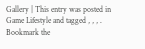Gallery | This entry was posted in Game Lifestyle and tagged , , , . Bookmark the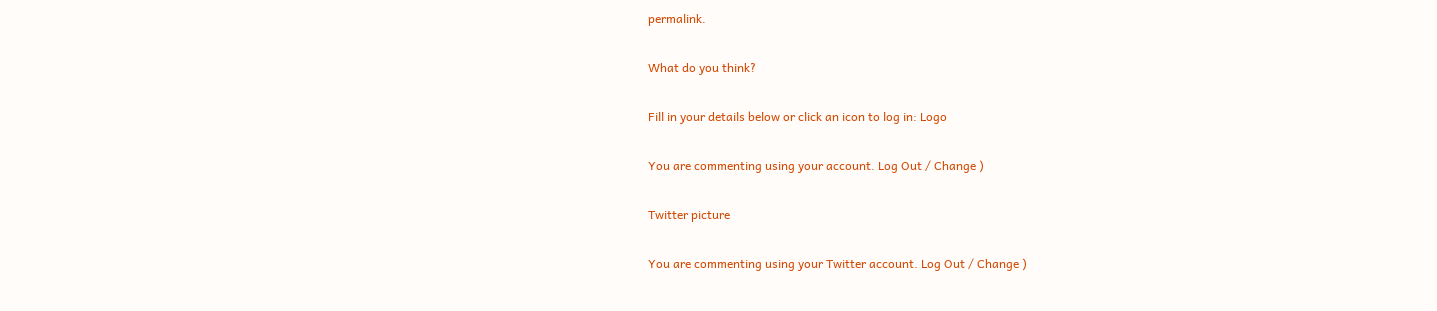permalink.

What do you think?

Fill in your details below or click an icon to log in: Logo

You are commenting using your account. Log Out / Change )

Twitter picture

You are commenting using your Twitter account. Log Out / Change )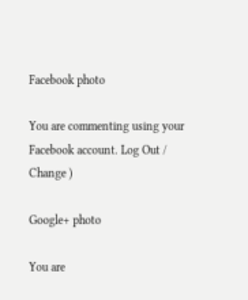Facebook photo

You are commenting using your Facebook account. Log Out / Change )

Google+ photo

You are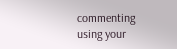commenting using your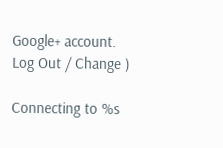Google+ account. Log Out / Change )

Connecting to %s